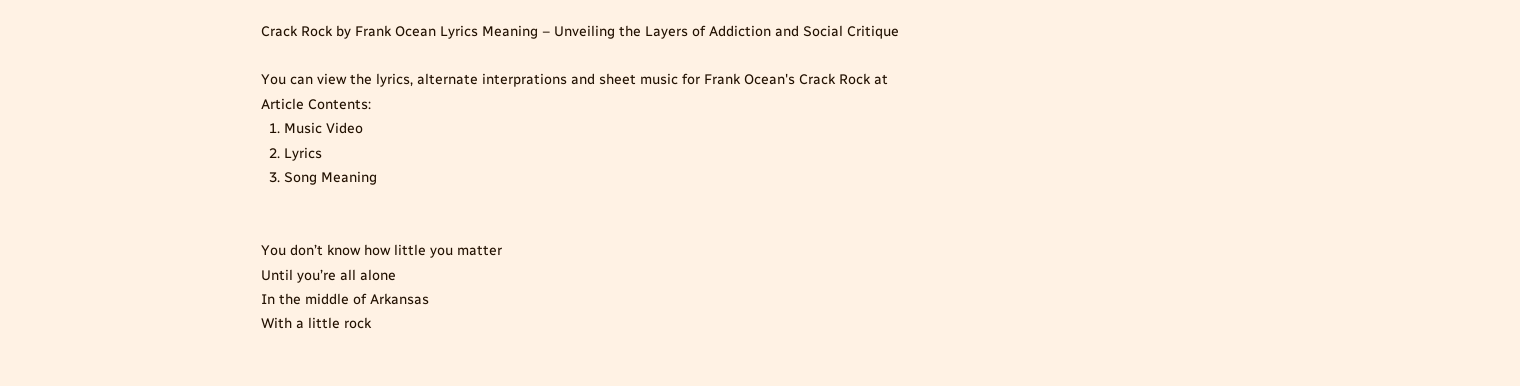Crack Rock by Frank Ocean Lyrics Meaning – Unveiling the Layers of Addiction and Social Critique

You can view the lyrics, alternate interprations and sheet music for Frank Ocean's Crack Rock at
Article Contents:
  1. Music Video
  2. Lyrics
  3. Song Meaning


You don’t know how little you matter
Until you’re all alone
In the middle of Arkansas
With a little rock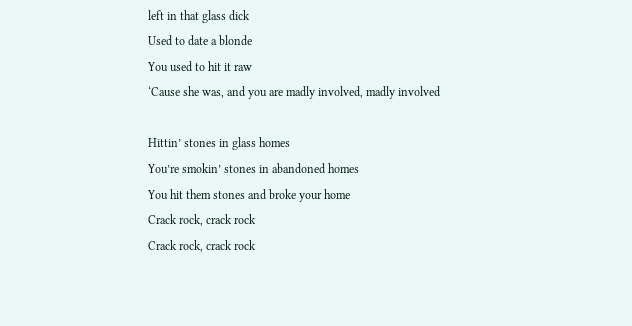left in that glass dick
Used to date a blonde
You used to hit it raw
‘Cause she was, and you are madly involved, madly involved

Hittin’ stones in glass homes
You’re smokin’ stones in abandoned homes
You hit them stones and broke your home
Crack rock, crack rock
Crack rock, crack rock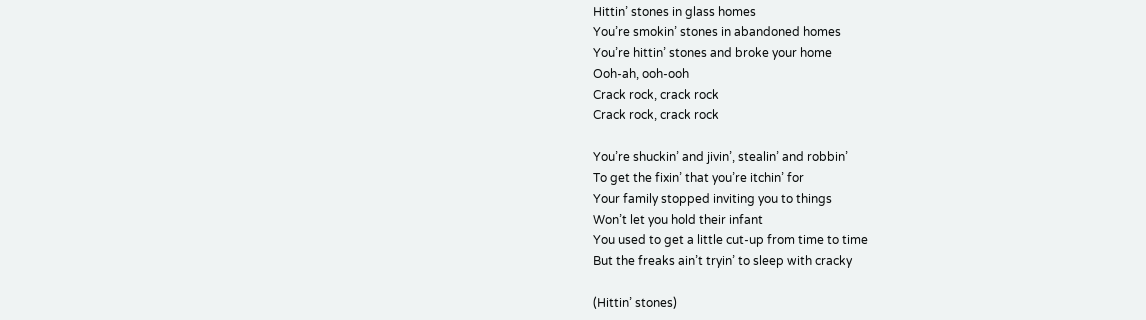Hittin’ stones in glass homes
You’re smokin’ stones in abandoned homes
You’re hittin’ stones and broke your home
Ooh-ah, ooh-ooh
Crack rock, crack rock
Crack rock, crack rock

You’re shuckin’ and jivin’, stealin’ and robbin’
To get the fixin’ that you’re itchin’ for
Your family stopped inviting you to things
Won’t let you hold their infant
You used to get a little cut-up from time to time
But the freaks ain’t tryin’ to sleep with cracky

(Hittin’ stones)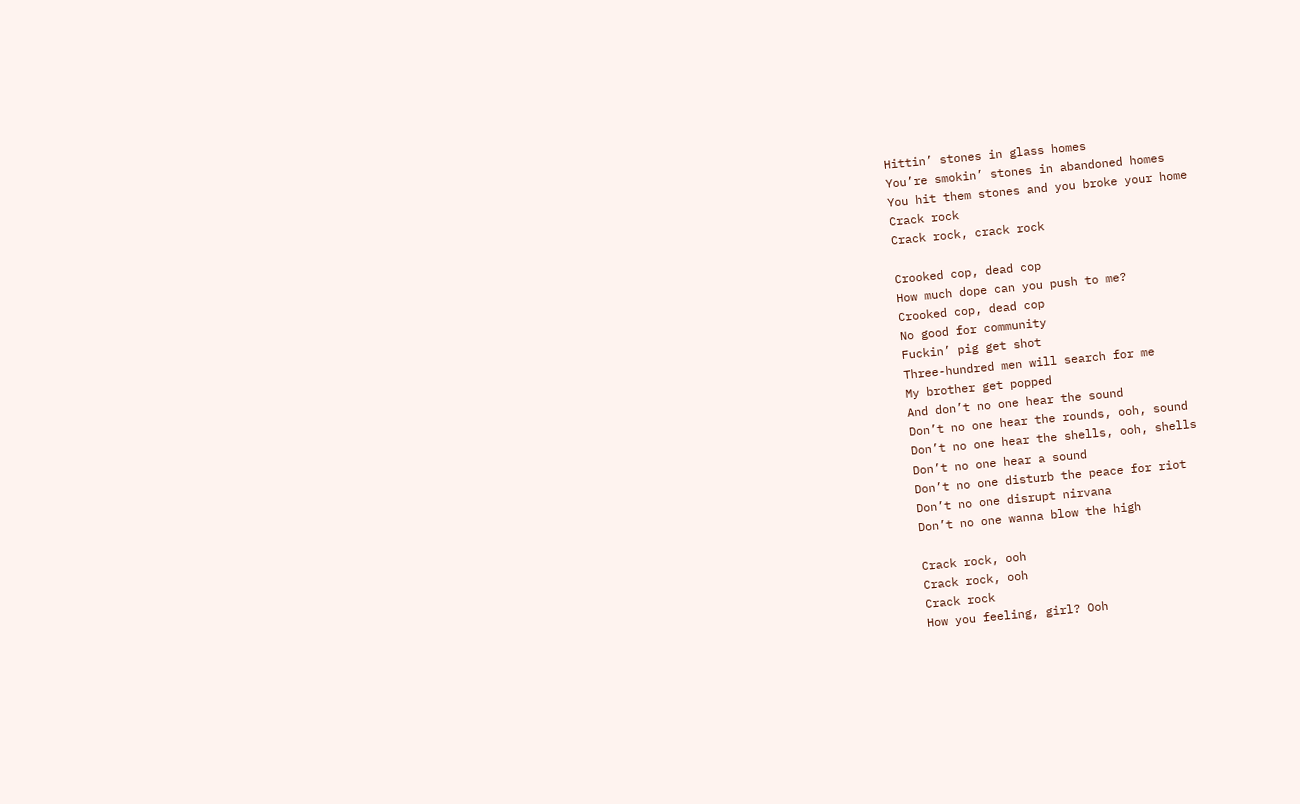Hittin’ stones in glass homes
You’re smokin’ stones in abandoned homes
You hit them stones and you broke your home
Crack rock
Crack rock, crack rock

Crooked cop, dead cop
How much dope can you push to me?
Crooked cop, dead cop
No good for community
Fuckin’ pig get shot
Three-hundred men will search for me
My brother get popped
And don’t no one hear the sound
Don’t no one hear the rounds, ooh, sound
Don’t no one hear the shells, ooh, shells
Don’t no one hear a sound
Don’t no one disturb the peace for riot
Don’t no one disrupt nirvana
Don’t no one wanna blow the high

Crack rock, ooh
Crack rock, ooh
Crack rock
How you feeling, girl? Ooh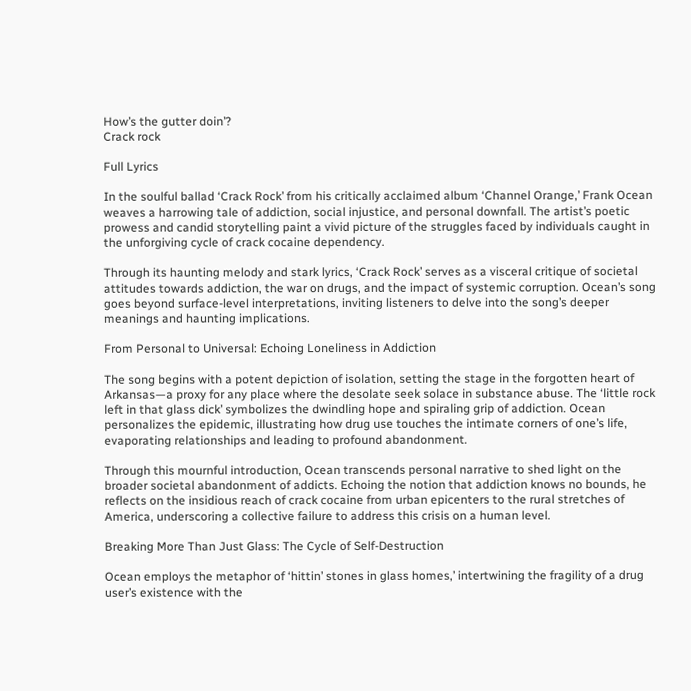How’s the gutter doin’?
Crack rock

Full Lyrics

In the soulful ballad ‘Crack Rock’ from his critically acclaimed album ‘Channel Orange,’ Frank Ocean weaves a harrowing tale of addiction, social injustice, and personal downfall. The artist’s poetic prowess and candid storytelling paint a vivid picture of the struggles faced by individuals caught in the unforgiving cycle of crack cocaine dependency.

Through its haunting melody and stark lyrics, ‘Crack Rock’ serves as a visceral critique of societal attitudes towards addiction, the war on drugs, and the impact of systemic corruption. Ocean’s song goes beyond surface-level interpretations, inviting listeners to delve into the song’s deeper meanings and haunting implications.

From Personal to Universal: Echoing Loneliness in Addiction

The song begins with a potent depiction of isolation, setting the stage in the forgotten heart of Arkansas—a proxy for any place where the desolate seek solace in substance abuse. The ‘little rock left in that glass dick’ symbolizes the dwindling hope and spiraling grip of addiction. Ocean personalizes the epidemic, illustrating how drug use touches the intimate corners of one’s life, evaporating relationships and leading to profound abandonment.

Through this mournful introduction, Ocean transcends personal narrative to shed light on the broader societal abandonment of addicts. Echoing the notion that addiction knows no bounds, he reflects on the insidious reach of crack cocaine from urban epicenters to the rural stretches of America, underscoring a collective failure to address this crisis on a human level.

Breaking More Than Just Glass: The Cycle of Self-Destruction

Ocean employs the metaphor of ‘hittin’ stones in glass homes,’ intertwining the fragility of a drug user’s existence with the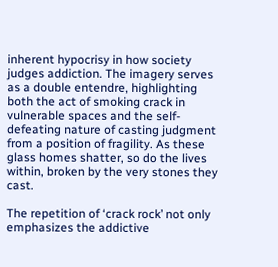inherent hypocrisy in how society judges addiction. The imagery serves as a double entendre, highlighting both the act of smoking crack in vulnerable spaces and the self-defeating nature of casting judgment from a position of fragility. As these glass homes shatter, so do the lives within, broken by the very stones they cast.

The repetition of ‘crack rock’ not only emphasizes the addictive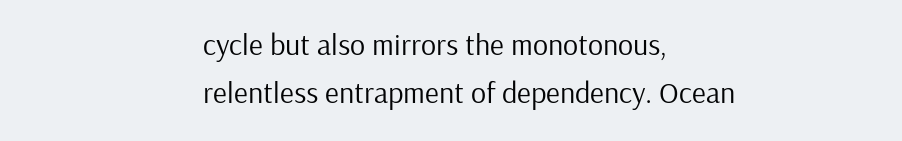cycle but also mirrors the monotonous, relentless entrapment of dependency. Ocean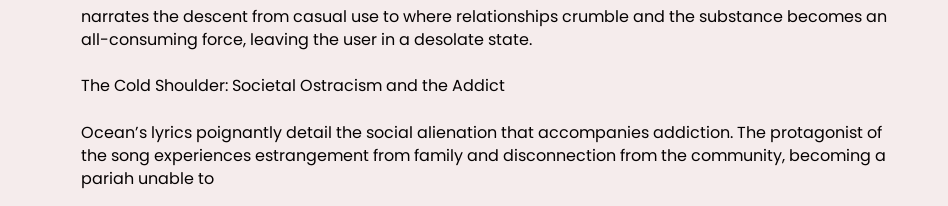narrates the descent from casual use to where relationships crumble and the substance becomes an all-consuming force, leaving the user in a desolate state.

The Cold Shoulder: Societal Ostracism and the Addict

Ocean’s lyrics poignantly detail the social alienation that accompanies addiction. The protagonist of the song experiences estrangement from family and disconnection from the community, becoming a pariah unable to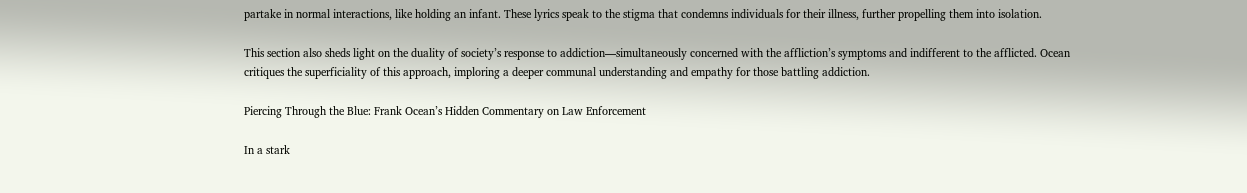partake in normal interactions, like holding an infant. These lyrics speak to the stigma that condemns individuals for their illness, further propelling them into isolation.

This section also sheds light on the duality of society’s response to addiction—simultaneously concerned with the affliction’s symptoms and indifferent to the afflicted. Ocean critiques the superficiality of this approach, imploring a deeper communal understanding and empathy for those battling addiction.

Piercing Through the Blue: Frank Ocean’s Hidden Commentary on Law Enforcement

In a stark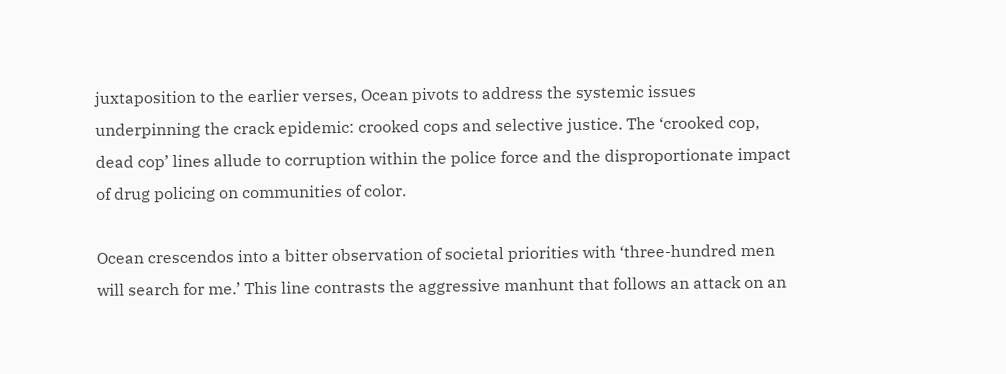juxtaposition to the earlier verses, Ocean pivots to address the systemic issues underpinning the crack epidemic: crooked cops and selective justice. The ‘crooked cop, dead cop’ lines allude to corruption within the police force and the disproportionate impact of drug policing on communities of color.

Ocean crescendos into a bitter observation of societal priorities with ‘three-hundred men will search for me.’ This line contrasts the aggressive manhunt that follows an attack on an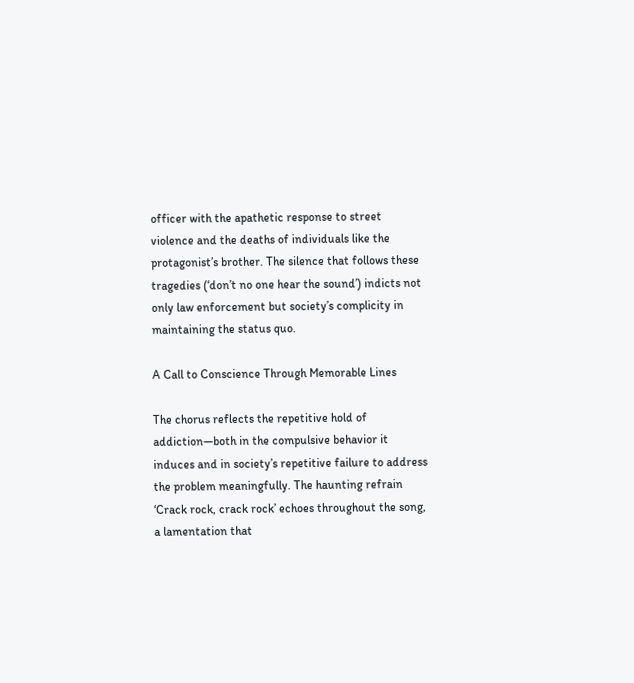officer with the apathetic response to street violence and the deaths of individuals like the protagonist’s brother. The silence that follows these tragedies (‘don’t no one hear the sound’) indicts not only law enforcement but society’s complicity in maintaining the status quo.

A Call to Conscience Through Memorable Lines

The chorus reflects the repetitive hold of addiction—both in the compulsive behavior it induces and in society’s repetitive failure to address the problem meaningfully. The haunting refrain ‘Crack rock, crack rock’ echoes throughout the song, a lamentation that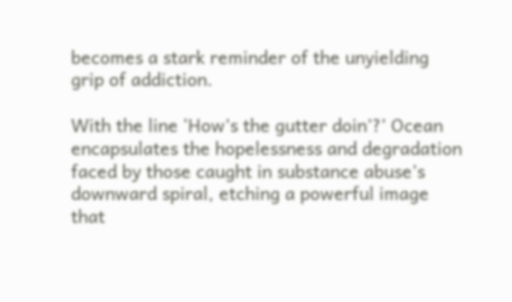becomes a stark reminder of the unyielding grip of addiction.

With the line ‘How’s the gutter doin’?’ Ocean encapsulates the hopelessness and degradation faced by those caught in substance abuse’s downward spiral, etching a powerful image that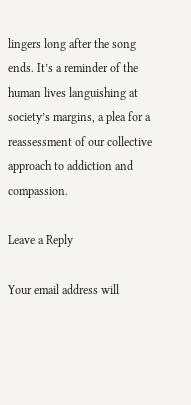lingers long after the song ends. It’s a reminder of the human lives languishing at society’s margins, a plea for a reassessment of our collective approach to addiction and compassion.

Leave a Reply

Your email address will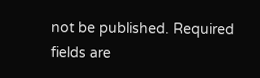not be published. Required fields are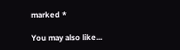marked *

You may also like...